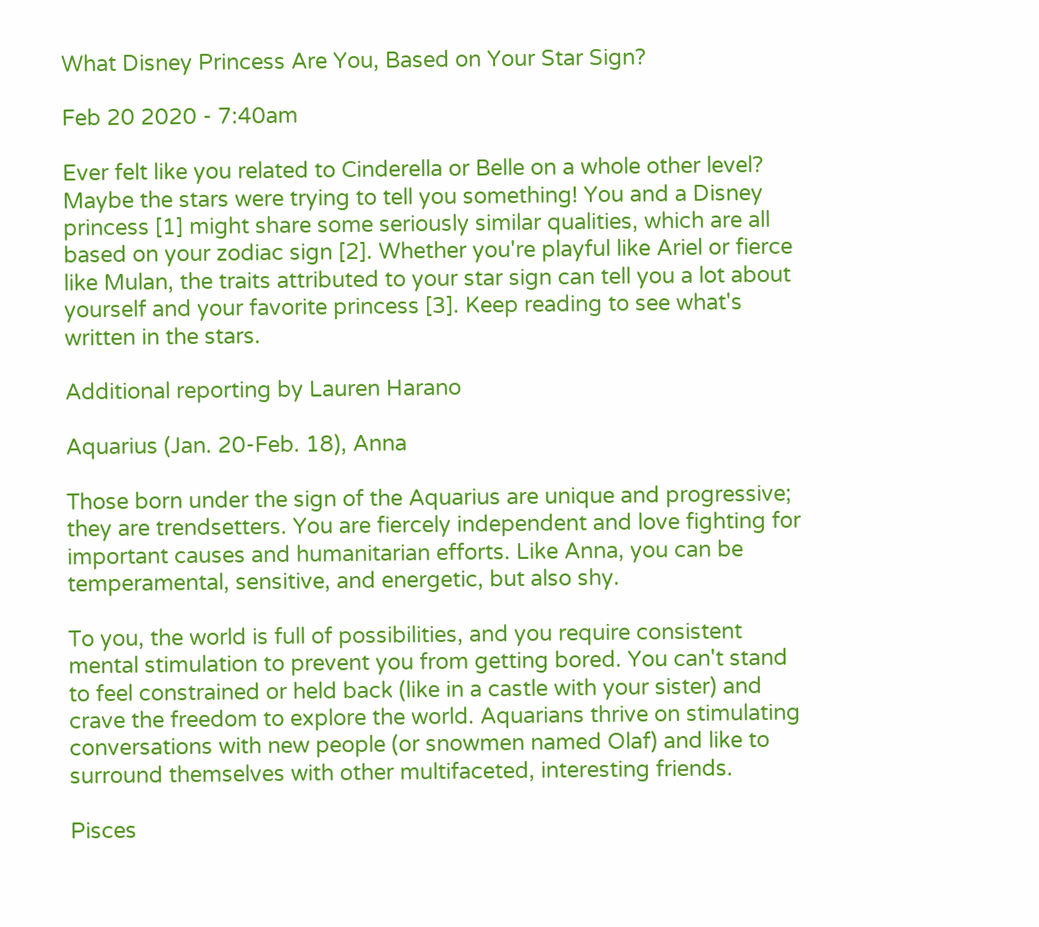What Disney Princess Are You, Based on Your Star Sign?

Feb 20 2020 - 7:40am

Ever felt like you related to Cinderella or Belle on a whole other level? Maybe the stars were trying to tell you something! You and a Disney princess [1] might share some seriously similar qualities, which are all based on your zodiac sign [2]. Whether you're playful like Ariel or fierce like Mulan, the traits attributed to your star sign can tell you a lot about yourself and your favorite princess [3]. Keep reading to see what's written in the stars.

Additional reporting by Lauren Harano

Aquarius (Jan. 20-Feb. 18), Anna

Those born under the sign of the Aquarius are unique and progressive; they are trendsetters. You are fiercely independent and love fighting for important causes and humanitarian efforts. Like Anna, you can be temperamental, sensitive, and energetic, but also shy.

To you, the world is full of possibilities, and you require consistent mental stimulation to prevent you from getting bored. You can't stand to feel constrained or held back (like in a castle with your sister) and crave the freedom to explore the world. Aquarians thrive on stimulating conversations with new people (or snowmen named Olaf) and like to surround themselves with other multifaceted, interesting friends.

Pisces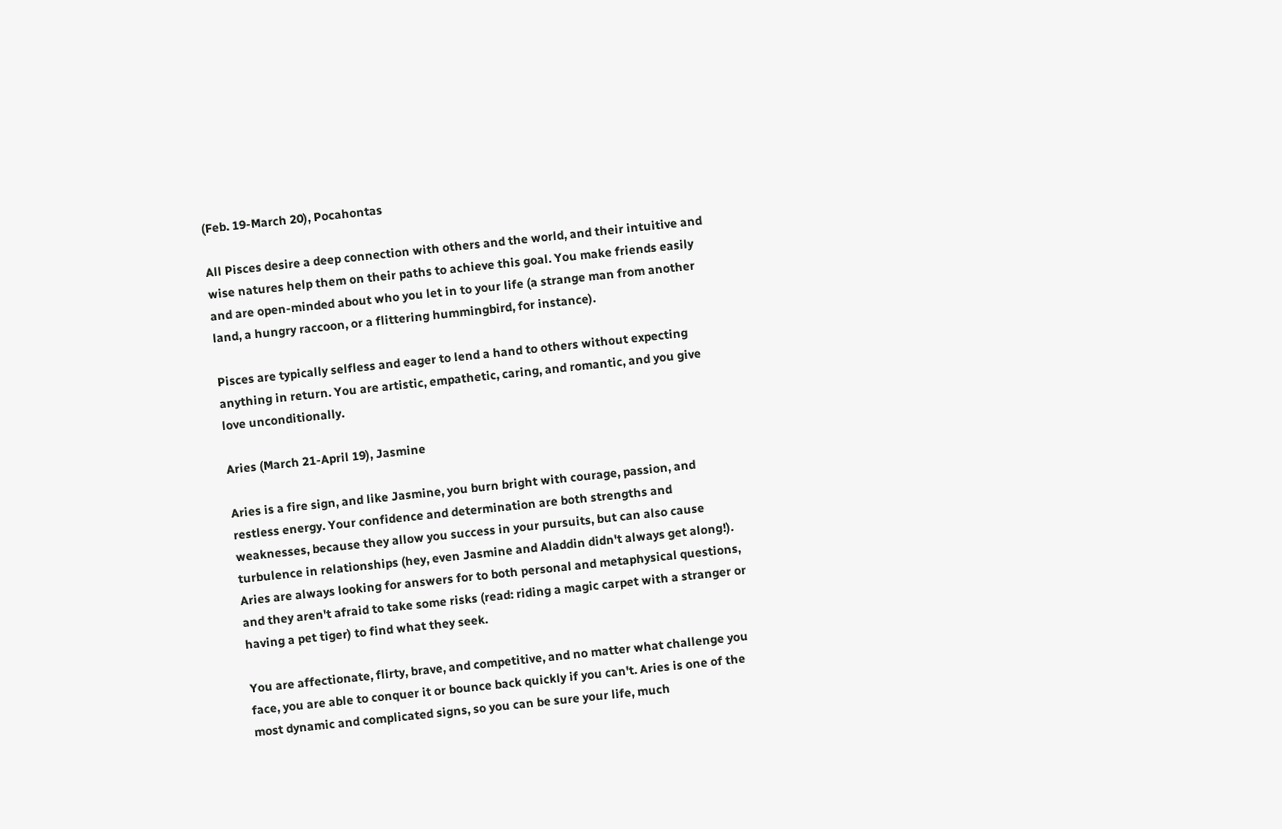(Feb. 19-March 20), Pocahontas

All Pisces desire a deep connection with others and the world, and their intuitive and wise natures help them on their paths to achieve this goal. You make friends easily and are open-minded about who you let in to your life (a strange man from another land, a hungry raccoon, or a flittering hummingbird, for instance).

Pisces are typically selfless and eager to lend a hand to others without expecting anything in return. You are artistic, empathetic, caring, and romantic, and you give love unconditionally.

Aries (March 21-April 19), Jasmine

Aries is a fire sign, and like Jasmine, you burn bright with courage, passion, and restless energy. Your confidence and determination are both strengths and weaknesses, because they allow you success in your pursuits, but can also cause turbulence in relationships (hey, even Jasmine and Aladdin didn't always get along!). Aries are always looking for answers for to both personal and metaphysical questions, and they aren't afraid to take some risks (read: riding a magic carpet with a stranger or having a pet tiger) to find what they seek.

You are affectionate, flirty, brave, and competitive, and no matter what challenge you face, you are able to conquer it or bounce back quickly if you can't. Aries is one of the most dynamic and complicated signs, so you can be sure your life, much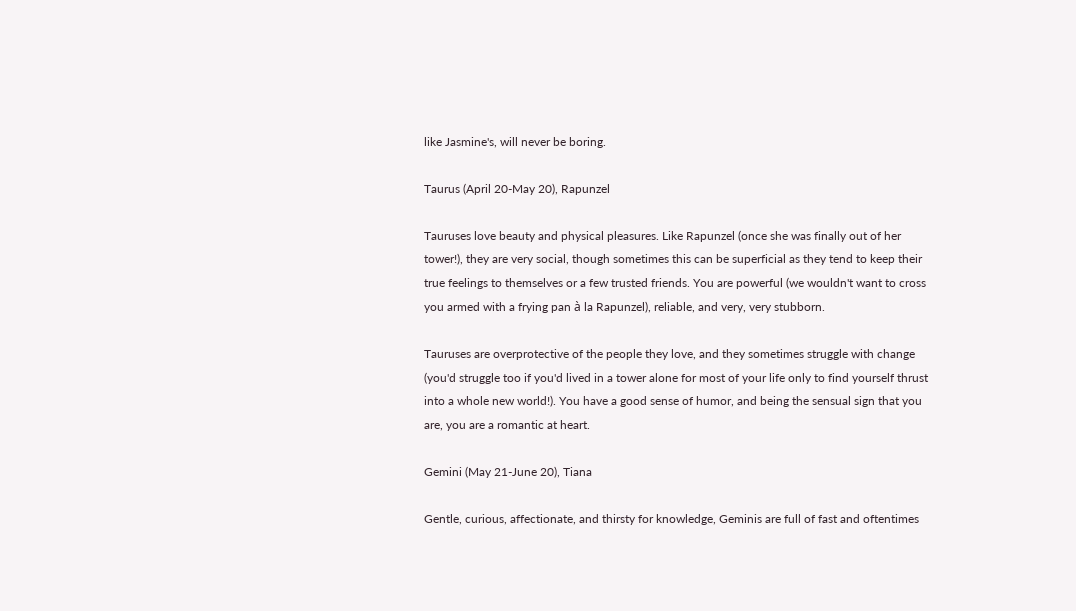like Jasmine's, will never be boring.

Taurus (April 20-May 20), Rapunzel

Tauruses love beauty and physical pleasures. Like Rapunzel (once she was finally out of her tower!), they are very social, though sometimes this can be superficial as they tend to keep their true feelings to themselves or a few trusted friends. You are powerful (we wouldn't want to cross you armed with a frying pan à la Rapunzel), reliable, and very, very stubborn.

Tauruses are overprotective of the people they love, and they sometimes struggle with change (you'd struggle too if you'd lived in a tower alone for most of your life only to find yourself thrust into a whole new world!). You have a good sense of humor, and being the sensual sign that you are, you are a romantic at heart.

Gemini (May 21-June 20), Tiana

Gentle, curious, affectionate, and thirsty for knowledge, Geminis are full of fast and oftentimes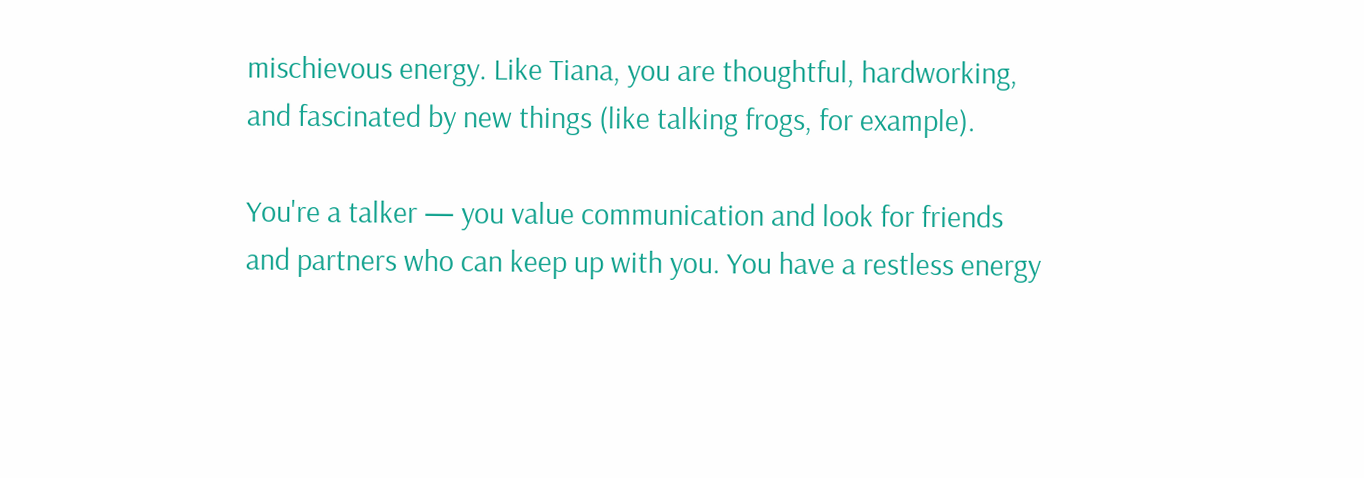mischievous energy. Like Tiana, you are thoughtful, hardworking, and fascinated by new things (like talking frogs, for example).

You're a talker — you value communication and look for friends and partners who can keep up with you. You have a restless energy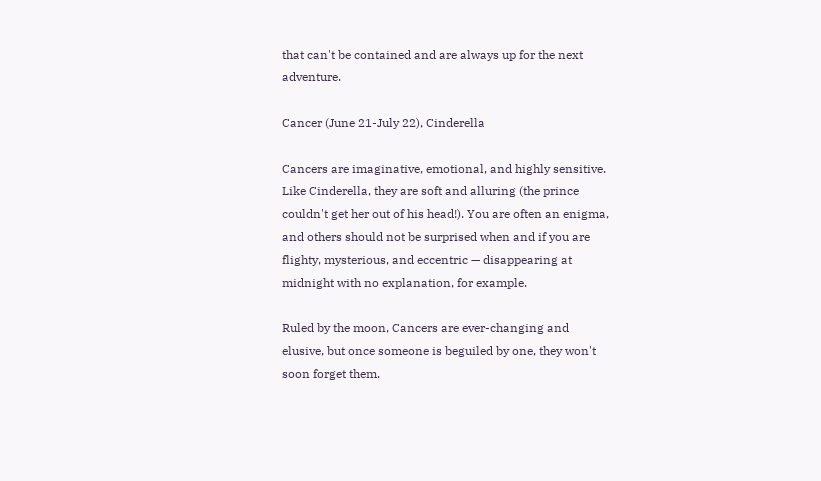that can't be contained and are always up for the next adventure.

Cancer (June 21-July 22), Cinderella

Cancers are imaginative, emotional, and highly sensitive. Like Cinderella, they are soft and alluring (the prince couldn't get her out of his head!). You are often an enigma, and others should not be surprised when and if you are flighty, mysterious, and eccentric — disappearing at midnight with no explanation, for example.

Ruled by the moon, Cancers are ever-changing and elusive, but once someone is beguiled by one, they won't soon forget them.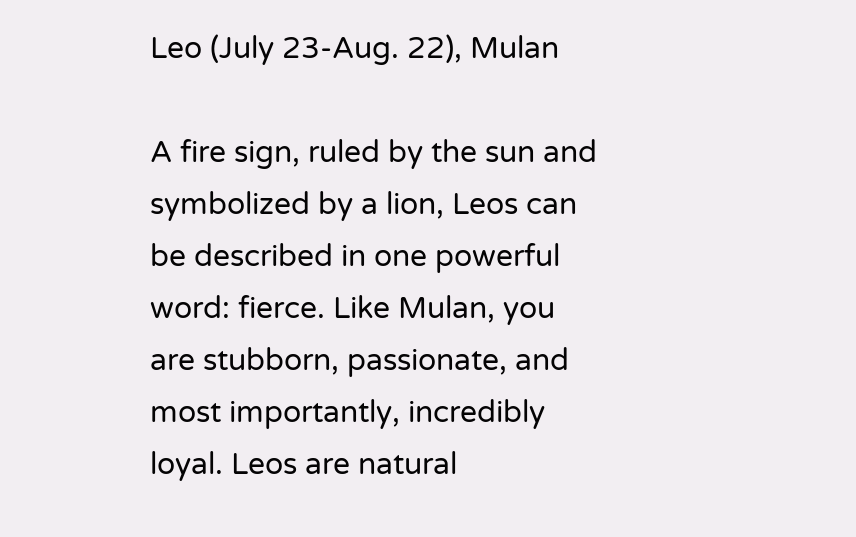Leo (July 23-Aug. 22), Mulan

A fire sign, ruled by the sun and symbolized by a lion, Leos can be described in one powerful word: fierce. Like Mulan, you are stubborn, passionate, and most importantly, incredibly loyal. Leos are natural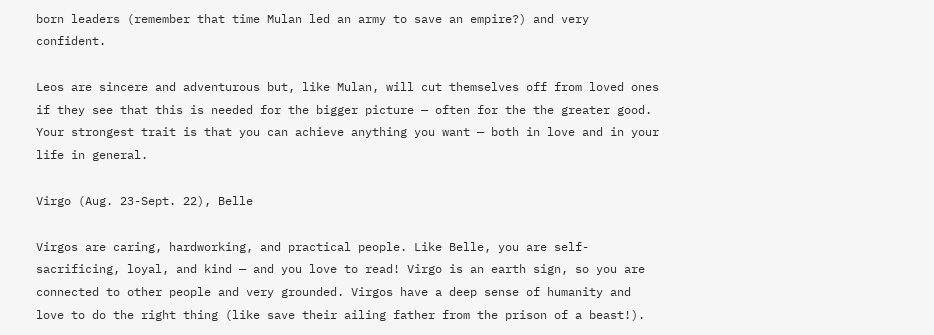born leaders (remember that time Mulan led an army to save an empire?) and very confident.

Leos are sincere and adventurous but, like Mulan, will cut themselves off from loved ones if they see that this is needed for the bigger picture — often for the the greater good. Your strongest trait is that you can achieve anything you want — both in love and in your life in general.

Virgo (Aug. 23-Sept. 22), Belle

Virgos are caring, hardworking, and practical people. Like Belle, you are self-sacrificing, loyal, and kind — and you love to read! Virgo is an earth sign, so you are connected to other people and very grounded. Virgos have a deep sense of humanity and love to do the right thing (like save their ailing father from the prison of a beast!).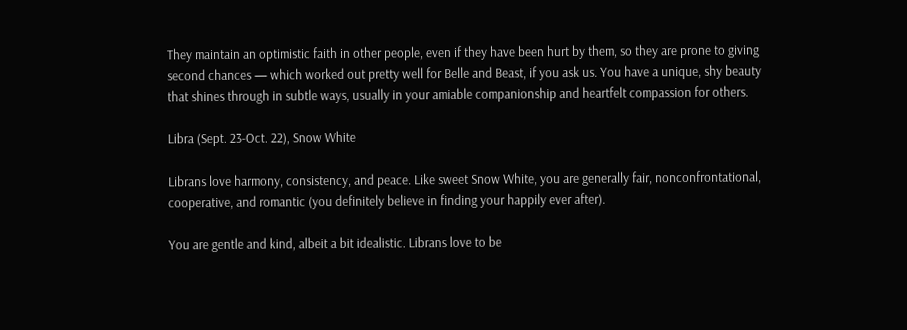They maintain an optimistic faith in other people, even if they have been hurt by them, so they are prone to giving second chances — which worked out pretty well for Belle and Beast, if you ask us. You have a unique, shy beauty that shines through in subtle ways, usually in your amiable companionship and heartfelt compassion for others.

Libra (Sept. 23-Oct. 22), Snow White

Librans love harmony, consistency, and peace. Like sweet Snow White, you are generally fair, nonconfrontational, cooperative, and romantic (you definitely believe in finding your happily ever after).

You are gentle and kind, albeit a bit idealistic. Librans love to be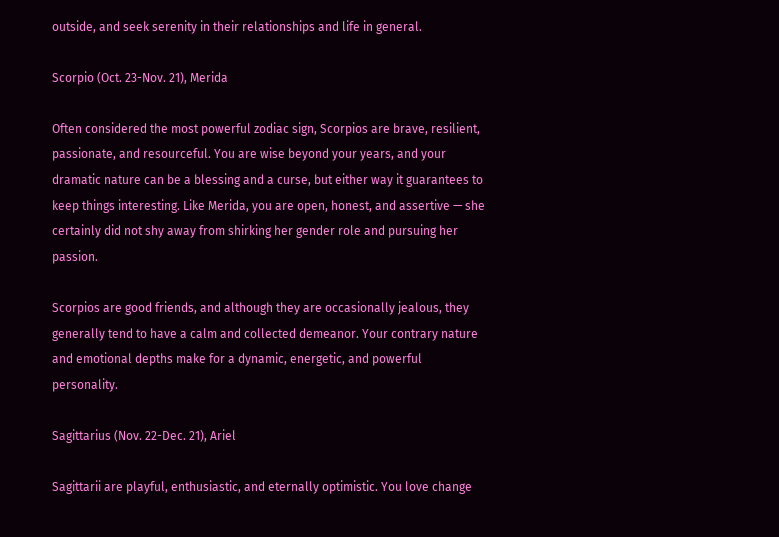outside, and seek serenity in their relationships and life in general.

Scorpio (Oct. 23-Nov. 21), Merida

Often considered the most powerful zodiac sign, Scorpios are brave, resilient, passionate, and resourceful. You are wise beyond your years, and your dramatic nature can be a blessing and a curse, but either way it guarantees to keep things interesting. Like Merida, you are open, honest, and assertive — she certainly did not shy away from shirking her gender role and pursuing her passion.

Scorpios are good friends, and although they are occasionally jealous, they generally tend to have a calm and collected demeanor. Your contrary nature and emotional depths make for a dynamic, energetic, and powerful personality.

Sagittarius (Nov. 22-Dec. 21), Ariel

Sagittarii are playful, enthusiastic, and eternally optimistic. You love change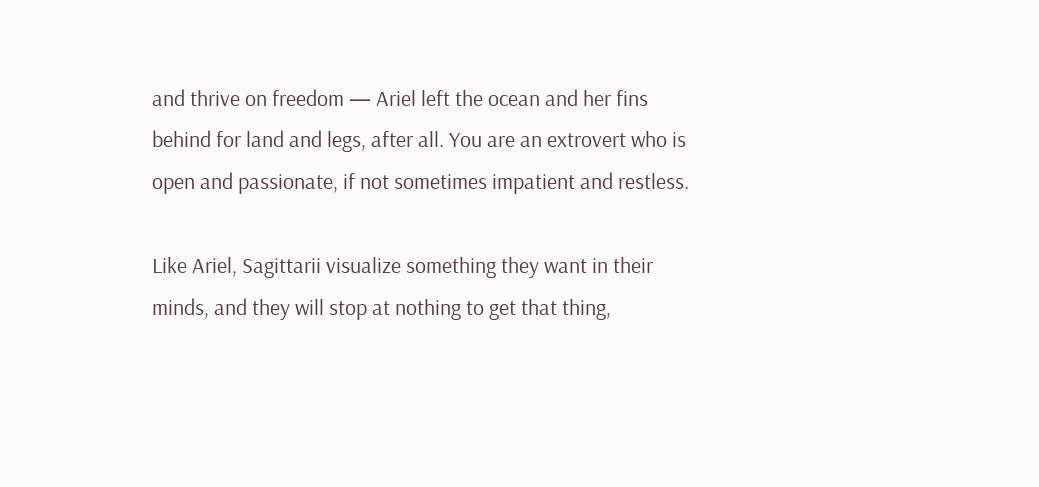and thrive on freedom — Ariel left the ocean and her fins behind for land and legs, after all. You are an extrovert who is open and passionate, if not sometimes impatient and restless.

Like Ariel, Sagittarii visualize something they want in their minds, and they will stop at nothing to get that thing,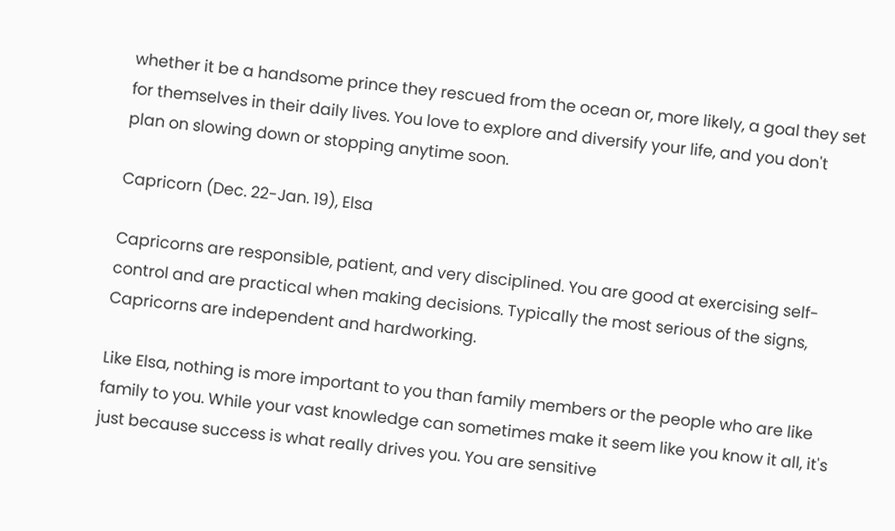whether it be a handsome prince they rescued from the ocean or, more likely, a goal they set for themselves in their daily lives. You love to explore and diversify your life, and you don't plan on slowing down or stopping anytime soon.

Capricorn (Dec. 22-Jan. 19), Elsa

Capricorns are responsible, patient, and very disciplined. You are good at exercising self-control and are practical when making decisions. Typically the most serious of the signs, Capricorns are independent and hardworking.

Like Elsa, nothing is more important to you than family members or the people who are like family to you. While your vast knowledge can sometimes make it seem like you know it all, it's just because success is what really drives you. You are sensitive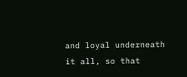and loyal underneath it all, so that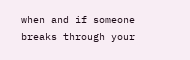when and if someone breaks through your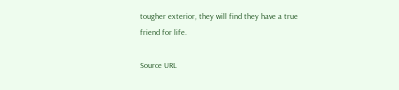tougher exterior, they will find they have a true friend for life.

Source URL